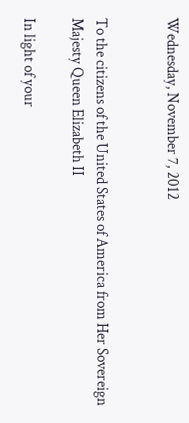Wednesday, November 7, 2012


To the citizens of the United States of America from Her Sovereign Majesty Queen Elizabeth II

In light of your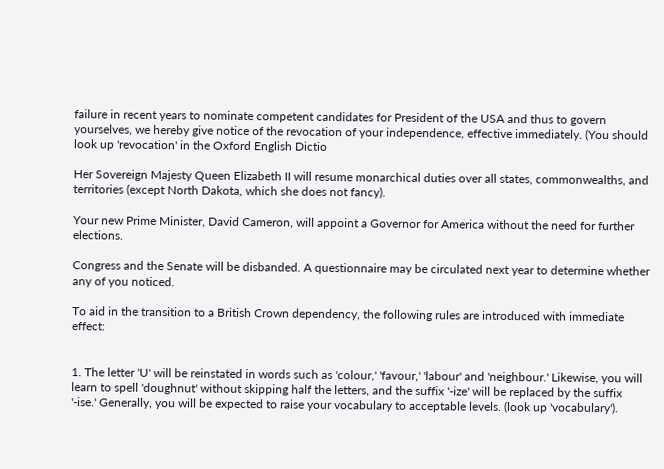failure in recent years to nominate competent candidates for President of the USA and thus to govern yourselves, we hereby give notice of the revocation of your independence, effective immediately. (You should look up 'revocation' in the Oxford English Dictio

Her Sovereign Majesty Queen Elizabeth II will resume monarchical duties over all states, commonwealths, and territories (except North Dakota, which she does not fancy).

Your new Prime Minister, David Cameron, will appoint a Governor for America without the need for further elections.

Congress and the Senate will be disbanded. A questionnaire may be circulated next year to determine whether any of you noticed.

To aid in the transition to a British Crown dependency, the following rules are introduced with immediate effect:


1. The letter 'U' will be reinstated in words such as 'colour,' 'favour,' 'labour' and 'neighbour.' Likewise, you will learn to spell 'doughnut' without skipping half the letters, and the suffix '-ize' will be replaced by the suffix '-ise.' Generally, you will be expected to raise your vocabulary to acceptable levels. (look up 'vocabulary').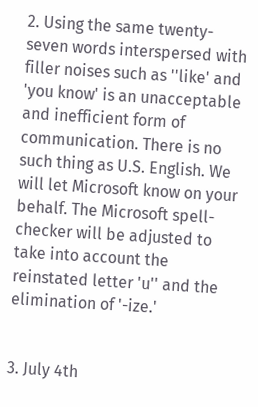2. Using the same twenty-seven words interspersed with filler noises such as ''like' and 'you know' is an unacceptable and inefficient form of communication. There is no such thing as U.S. English. We will let Microsoft know on your behalf. The Microsoft spell-checker will be adjusted to take into account the reinstated letter 'u'' and the elimination of '-ize.'


3. July 4th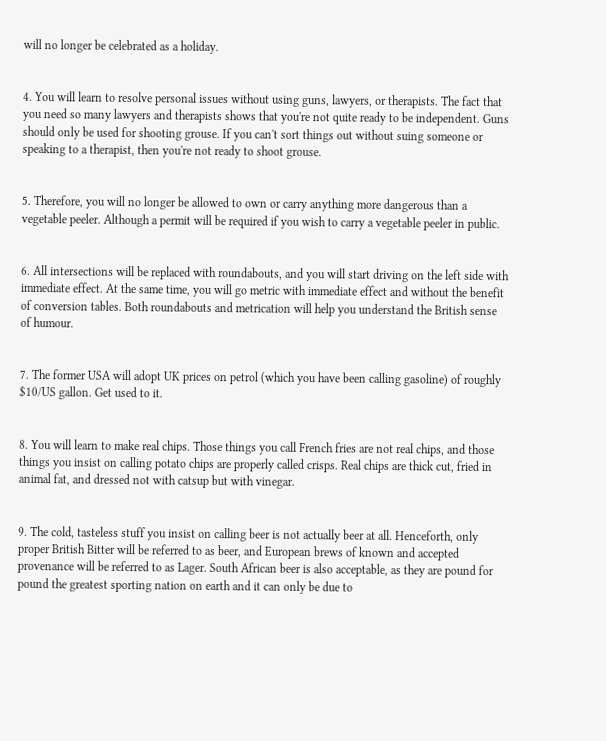will no longer be celebrated as a holiday.


4. You will learn to resolve personal issues without using guns, lawyers, or therapists. The fact that you need so many lawyers and therapists shows that you're not quite ready to be independent. Guns should only be used for shooting grouse. If you can't sort things out without suing someone or speaking to a therapist, then you're not ready to shoot grouse.


5. Therefore, you will no longer be allowed to own or carry anything more dangerous than a vegetable peeler. Although a permit will be required if you wish to carry a vegetable peeler in public.


6. All intersections will be replaced with roundabouts, and you will start driving on the left side with immediate effect. At the same time, you will go metric with immediate effect and without the benefit of conversion tables. Both roundabouts and metrication will help you understand the British sense of humour.


7. The former USA will adopt UK prices on petrol (which you have been calling gasoline) of roughly $10/US gallon. Get used to it.


8. You will learn to make real chips. Those things you call French fries are not real chips, and those things you insist on calling potato chips are properly called crisps. Real chips are thick cut, fried in animal fat, and dressed not with catsup but with vinegar.


9. The cold, tasteless stuff you insist on calling beer is not actually beer at all. Henceforth, only proper British Bitter will be referred to as beer, and European brews of known and accepted provenance will be referred to as Lager. South African beer is also acceptable, as they are pound for pound the greatest sporting nation on earth and it can only be due to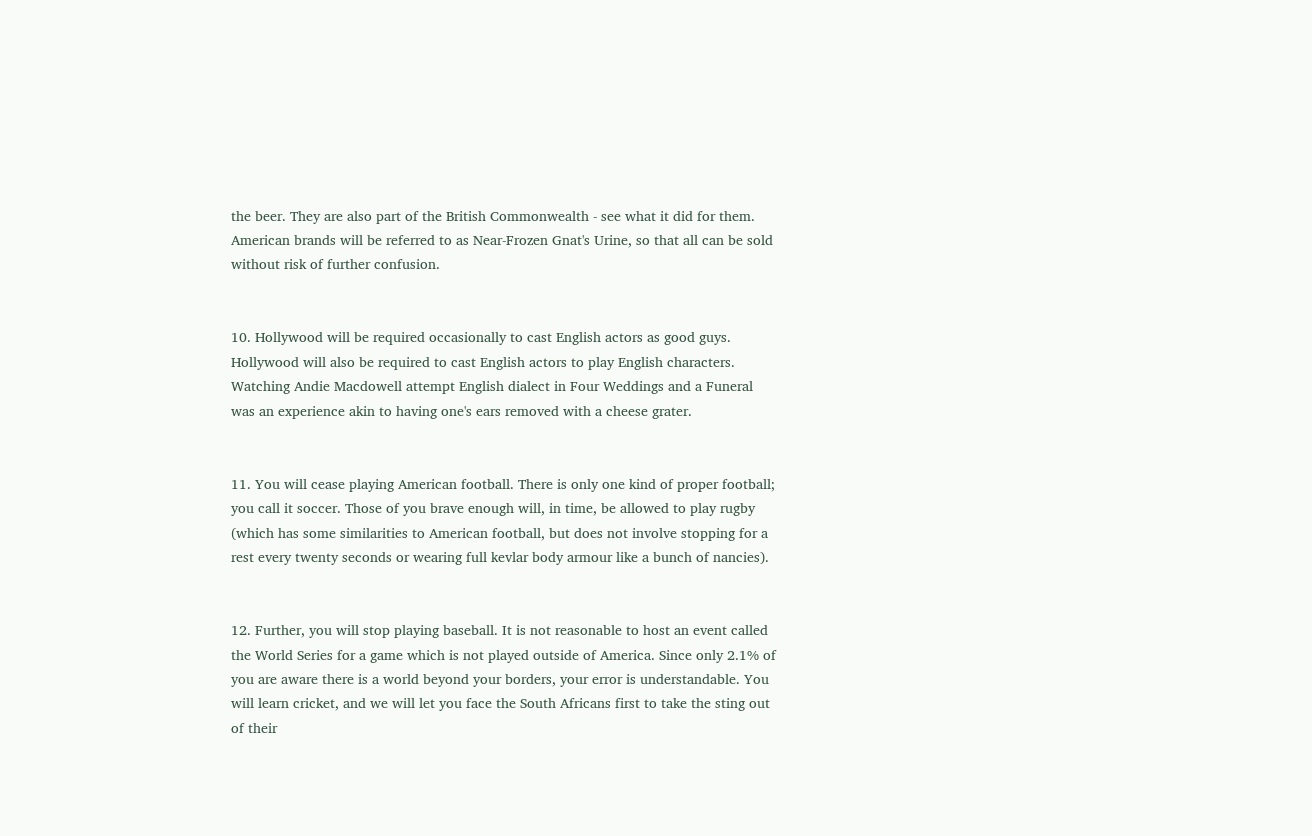the beer. They are also part of the British Commonwealth - see what it did for them. American brands will be referred to as Near-Frozen Gnat's Urine, so that all can be sold without risk of further confusion.


10. Hollywood will be required occasionally to cast English actors as good guys. Hollywood will also be required to cast English actors to play English characters. Watching Andie Macdowell attempt English dialect in Four Weddings and a Funeral was an experience akin to having one's ears removed with a cheese grater.


11. You will cease playing American football. There is only one kind of proper football; you call it soccer. Those of you brave enough will, in time, be allowed to play rugby (which has some similarities to American football, but does not involve stopping for a rest every twenty seconds or wearing full kevlar body armour like a bunch of nancies).


12. Further, you will stop playing baseball. It is not reasonable to host an event called the World Series for a game which is not played outside of America. Since only 2.1% of you are aware there is a world beyond your borders, your error is understandable. You will learn cricket, and we will let you face the South Africans first to take the sting out of their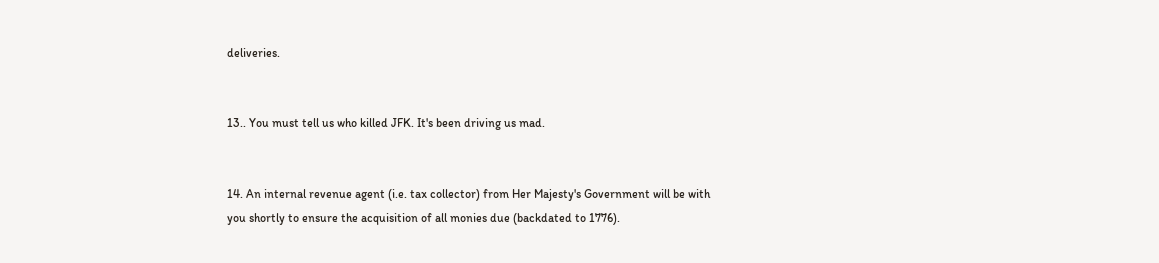deliveries.


13.. You must tell us who killed JFK. It's been driving us mad.


14. An internal revenue agent (i.e. tax collector) from Her Majesty's Government will be with you shortly to ensure the acquisition of all monies due (backdated to 1776).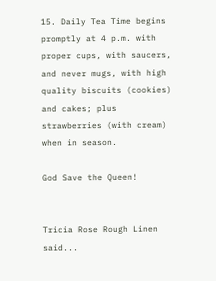15. Daily Tea Time begins promptly at 4 p.m. with proper cups, with saucers, and never mugs, with high quality biscuits (cookies) and cakes; plus strawberries (with cream) when in season.

God Save the Queen!


Tricia Rose Rough Linen said...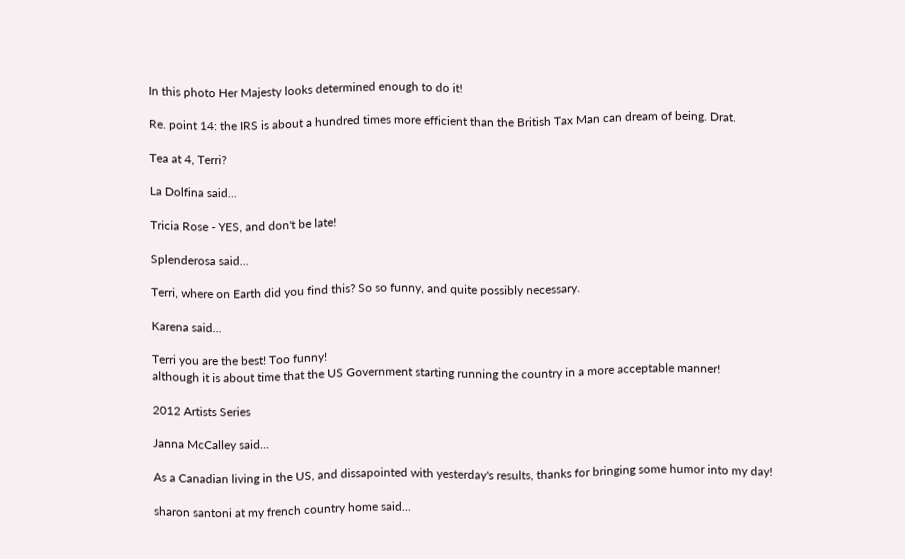In this photo Her Majesty looks determined enough to do it!

Re. point 14: the IRS is about a hundred times more efficient than the British Tax Man can dream of being. Drat.

Tea at 4, Terri?

La Dolfina said...

Tricia Rose - YES, and don't be late!

Splenderosa said...

Terri, where on Earth did you find this? So so funny, and quite possibly necessary.

Karena said...

Terri you are the best! Too funny!
although it is about time that the US Government starting running the country in a more acceptable manner!

2012 Artists Series

Janna McCalley said...

As a Canadian living in the US, and dissapointed with yesterday's results, thanks for bringing some humor into my day!

sharon santoni at my french country home said...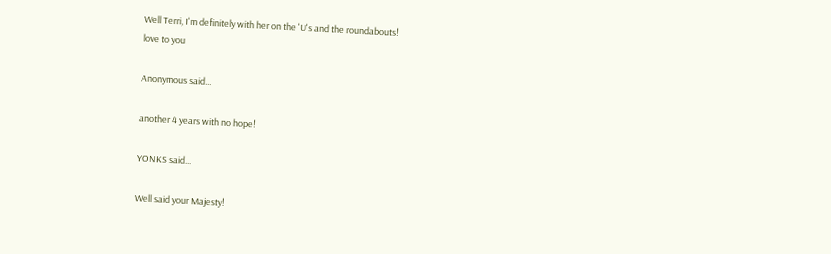Well Terri, I'm definitely with her on the 'U's and the roundabouts!
love to you

Anonymous said...

another 4 years with no hope!

YONKS said...

Well said your Majesty!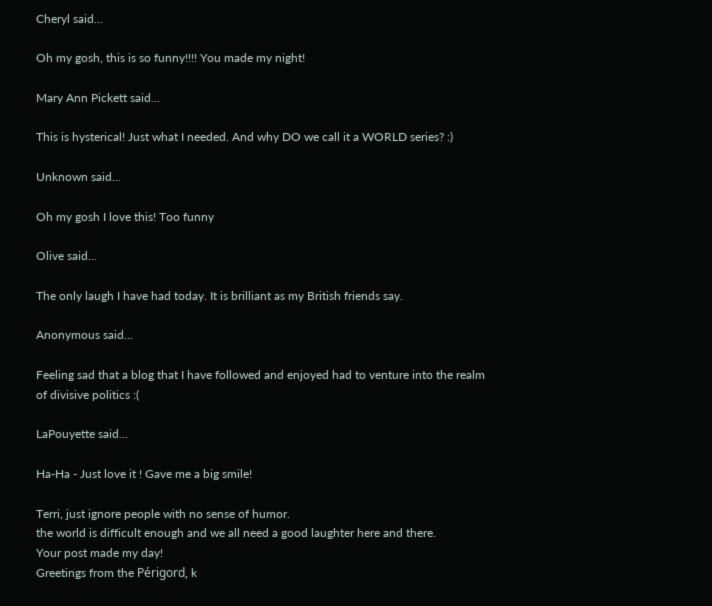Cheryl said...

Oh my gosh, this is so funny!!!! You made my night!

Mary Ann Pickett said...

This is hysterical! Just what I needed. And why DO we call it a WORLD series? :)

Unknown said...

Oh my gosh I love this! Too funny

Olive said...

The only laugh I have had today. It is brilliant as my British friends say.

Anonymous said...

Feeling sad that a blog that I have followed and enjoyed had to venture into the realm of divisive politics :(

LaPouyette said...

Ha-Ha - Just love it ! Gave me a big smile!

Terri, just ignore people with no sense of humor.
the world is difficult enough and we all need a good laughter here and there.
Your post made my day!
Greetings from the Périgord, k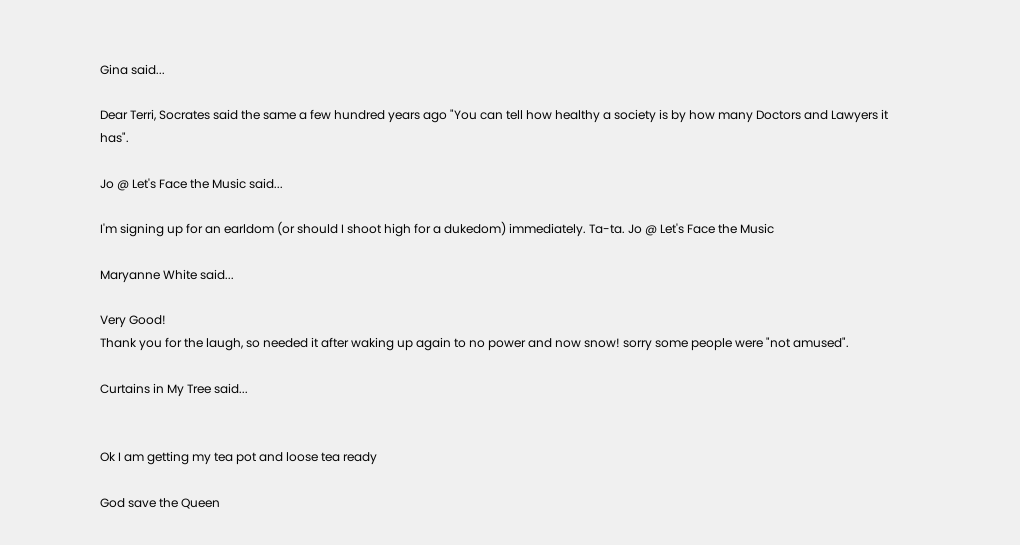Gina said...

Dear Terri, Socrates said the same a few hundred years ago "You can tell how healthy a society is by how many Doctors and Lawyers it has".

Jo @ Let's Face the Music said...

I'm signing up for an earldom (or should I shoot high for a dukedom) immediately. Ta-ta. Jo @ Let's Face the Music

Maryanne White said...

Very Good!
Thank you for the laugh, so needed it after waking up again to no power and now snow! sorry some people were "not amused".

Curtains in My Tree said...


Ok I am getting my tea pot and loose tea ready

God save the Queen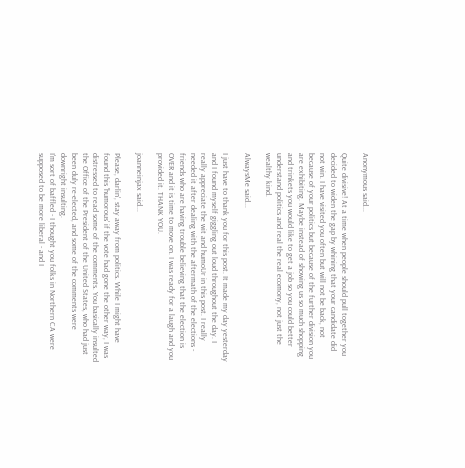Anonymous said...

Quite divisive! At a time when people should pull together you decided to widen the gap by whining that your candidate did not win. I have visited you often but will not be back, not because of your politics but because of the further division you are exhibiting. Maybe instead of showing us so much shopping and trinkets you would like to get a job so you could better understand politics and real the real ecomony, not just the wealthy kind.

AlwaysMe said...

I just have to thank you for this post. It made my day yesterday and I found myself giggling out loud throughout the day. I really appreciate the wit and humoUr in this post. I really needed it after dealing with the aftermath of the elections - friends who are having trouble believing that the election is OVER and it is time to move on. I was ready for a laugh and you provided it. THANK YOU.

joanneinjax said...

Please, darlin', stay away from politics. While I might have found this 'humorous' if the vote had gone the other way, I was distressed to read some of the comments. You basically insulted the Office of the President of the United States, who had just been duly re-elected, and some of the comments were downright insulting.
I'm sort of baffled - I thought you folks in Northern CA were supposed to be more liberal - and I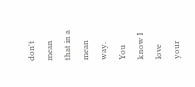don't mean that in a mean way.
You know I love your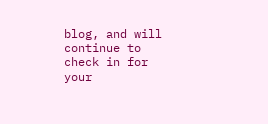blog, and will continue to check in for your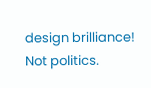design brilliance! Not politics.